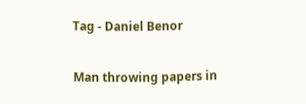Tag - Daniel Benor

Man throwing papers in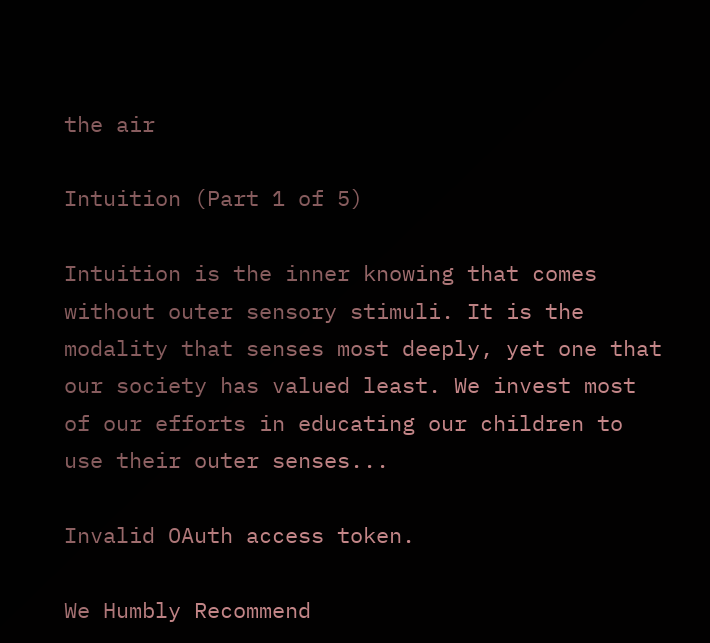the air

Intuition (Part 1 of 5)

Intuition is the inner knowing that comes without outer sensory stimuli. It is the modality that senses most deeply, yet one that our society has valued least. We invest most of our efforts in educating our children to use their outer senses...

Invalid OAuth access token.

We Humbly Recommend